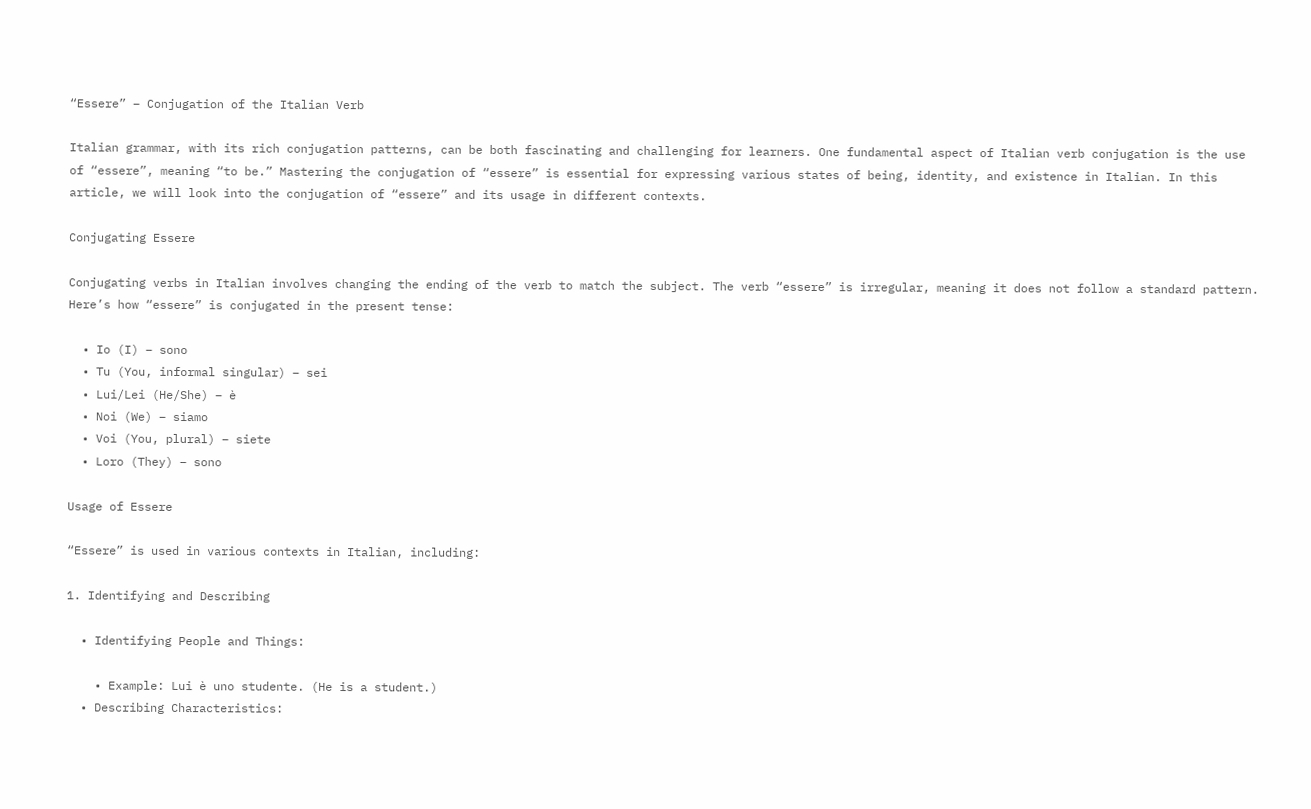“Essere” – Conjugation of the Italian Verb

Italian grammar, with its rich conjugation patterns, can be both fascinating and challenging for learners. One fundamental aspect of Italian verb conjugation is the use of “essere”, meaning “to be.” Mastering the conjugation of “essere” is essential for expressing various states of being, identity, and existence in Italian. In this article, we will look into the conjugation of “essere” and its usage in different contexts.

Conjugating Essere

Conjugating verbs in Italian involves changing the ending of the verb to match the subject. The verb “essere” is irregular, meaning it does not follow a standard pattern. Here’s how “essere” is conjugated in the present tense:

  • Io (I) – sono
  • Tu (You, informal singular) – sei
  • Lui/Lei (He/She) – è
  • Noi (We) – siamo
  • Voi (You, plural) – siete
  • Loro (They) – sono

Usage of Essere

“Essere” is used in various contexts in Italian, including:

1. Identifying and Describing

  • Identifying People and Things:

    • Example: Lui è uno studente. (He is a student.)
  • Describing Characteristics: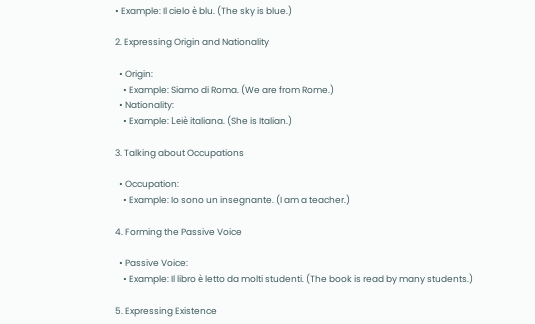• Example: Il cielo è blu. (The sky is blue.)

2. Expressing Origin and Nationality

  • Origin:
    • Example: Siamo di Roma. (We are from Rome.)
  • Nationality:
    • Example: Leiè italiana. (She is Italian.)

3. Talking about Occupations

  • Occupation:
    • Example: Io sono un insegnante. (I am a teacher.)

4. Forming the Passive Voice

  • Passive Voice:
    • Example: Il libro è letto da molti studenti. (The book is read by many students.)

5. Expressing Existence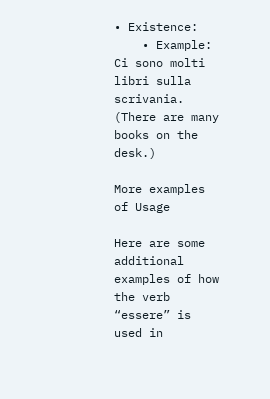• Existence:
    • Example: Ci sono molti libri sulla scrivania. (There are many books on the desk.)

More examples of Usage

Here are some additional examples of how the verb “essere” is used in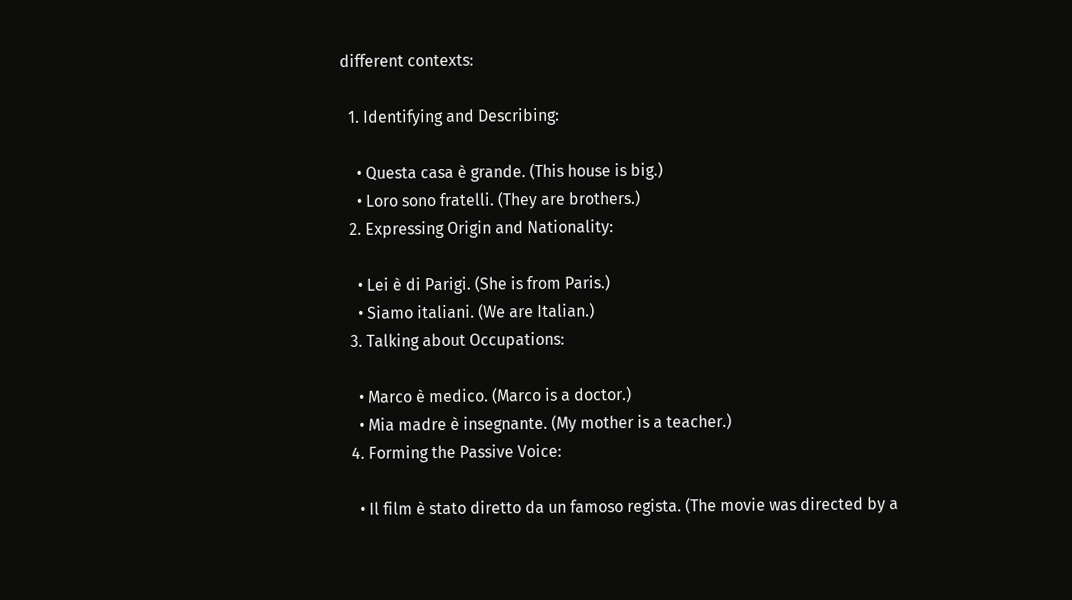different contexts:

  1. Identifying and Describing:

    • Questa casa è grande. (This house is big.)
    • Loro sono fratelli. (They are brothers.)
  2. Expressing Origin and Nationality:

    • Lei è di Parigi. (She is from Paris.)
    • Siamo italiani. (We are Italian.)
  3. Talking about Occupations:

    • Marco è medico. (Marco is a doctor.)
    • Mia madre è insegnante. (My mother is a teacher.)
  4. Forming the Passive Voice:

    • Il film è stato diretto da un famoso regista. (The movie was directed by a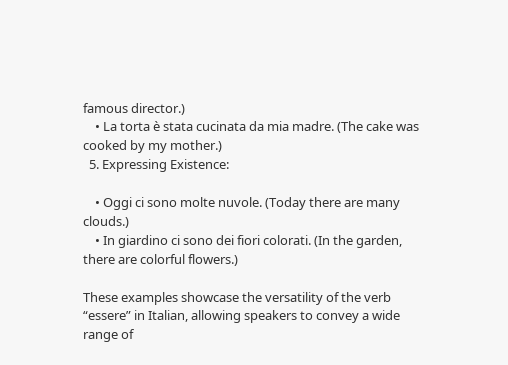famous director.)
    • La torta è stata cucinata da mia madre. (The cake was cooked by my mother.)
  5. Expressing Existence:

    • Oggi ci sono molte nuvole. (Today there are many clouds.)
    • In giardino ci sono dei fiori colorati. (In the garden, there are colorful flowers.)

These examples showcase the versatility of the verb “essere” in Italian, allowing speakers to convey a wide range of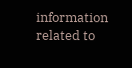information related to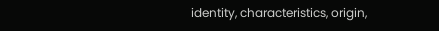identity, characteristics, origin,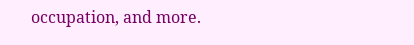occupation, and more.